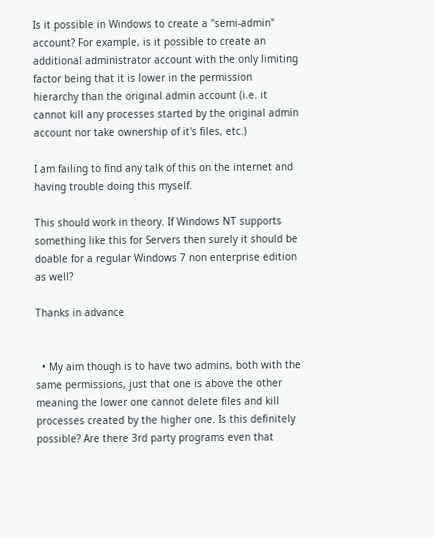Is it possible in Windows to create a "semi-admin" account? For example, is it possible to create an additional administrator account with the only limiting factor being that it is lower in the permission hierarchy than the original admin account (i.e. it cannot kill any processes started by the original admin account nor take ownership of it's files, etc.)

I am failing to find any talk of this on the internet and having trouble doing this myself.

This should work in theory. If Windows NT supports something like this for Servers then surely it should be doable for a regular Windows 7 non enterprise edition as well?

Thanks in advance


  • My aim though is to have two admins, both with the same permissions, just that one is above the other meaning the lower one cannot delete files and kill processes created by the higher one. Is this definitely possible? Are there 3rd party programs even that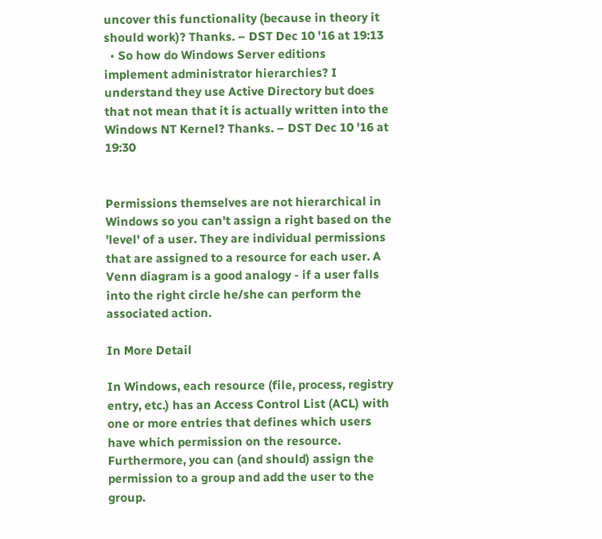uncover this functionality (because in theory it should work)? Thanks. – DST Dec 10 '16 at 19:13
  • So how do Windows Server editions implement administrator hierarchies? I understand they use Active Directory but does that not mean that it is actually written into the Windows NT Kernel? Thanks. – DST Dec 10 '16 at 19:30


Permissions themselves are not hierarchical in Windows so you can't assign a right based on the 'level' of a user. They are individual permissions that are assigned to a resource for each user. A Venn diagram is a good analogy - if a user falls into the right circle he/she can perform the associated action.

In More Detail

In Windows, each resource (file, process, registry entry, etc.) has an Access Control List (ACL) with one or more entries that defines which users have which permission on the resource. Furthermore, you can (and should) assign the permission to a group and add the user to the group.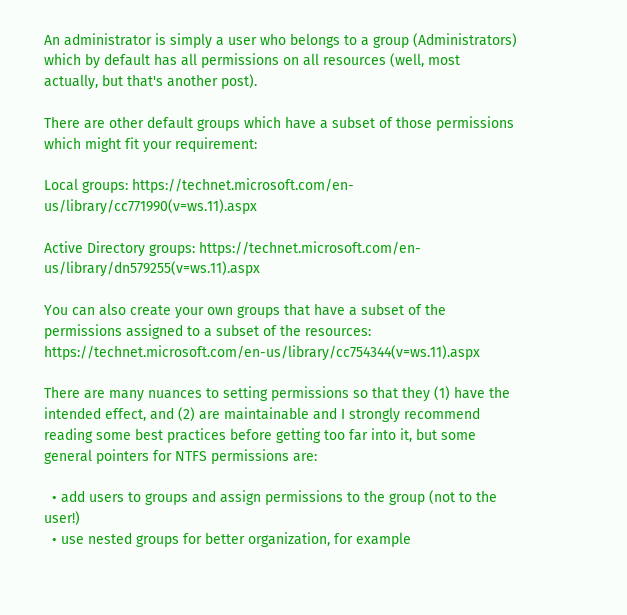An administrator is simply a user who belongs to a group (Administrators) which by default has all permissions on all resources (well, most actually, but that's another post).

There are other default groups which have a subset of those permissions which might fit your requirement:

Local groups: https://technet.microsoft.com/en-us/library/cc771990(v=ws.11).aspx

Active Directory groups: https://technet.microsoft.com/en-us/library/dn579255(v=ws.11).aspx

You can also create your own groups that have a subset of the permissions assigned to a subset of the resources: https://technet.microsoft.com/en-us/library/cc754344(v=ws.11).aspx

There are many nuances to setting permissions so that they (1) have the intended effect, and (2) are maintainable and I strongly recommend reading some best practices before getting too far into it, but some general pointers for NTFS permissions are:

  • add users to groups and assign permissions to the group (not to the user!)
  • use nested groups for better organization, for example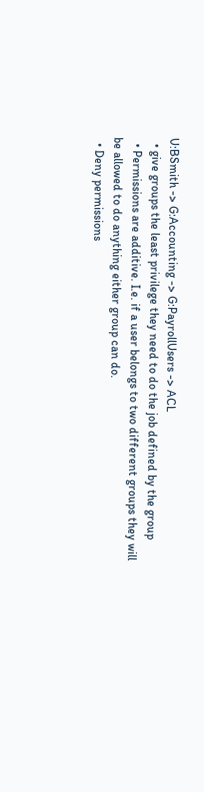U:BSmith -> G:Accounting -> G:PayrollUsers -> ACL
  • give groups the least privilege they need to do the job defined by the group
  • Permissions are additive. I.e. if a user belongs to two different groups they will be allowed to do anything either group can do.
  • Deny permissions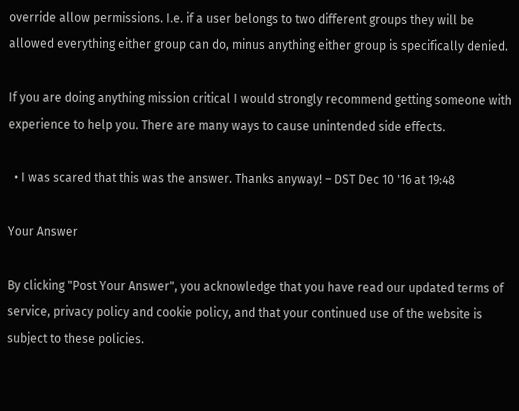override allow permissions. I.e. if a user belongs to two different groups they will be allowed everything either group can do, minus anything either group is specifically denied.

If you are doing anything mission critical I would strongly recommend getting someone with experience to help you. There are many ways to cause unintended side effects.

  • I was scared that this was the answer. Thanks anyway! – DST Dec 10 '16 at 19:48

Your Answer

By clicking "Post Your Answer", you acknowledge that you have read our updated terms of service, privacy policy and cookie policy, and that your continued use of the website is subject to these policies.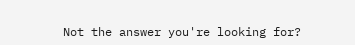Not the answer you're looking for?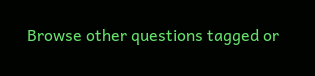Browse other questions tagged or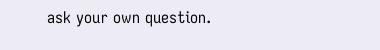ask your own question.